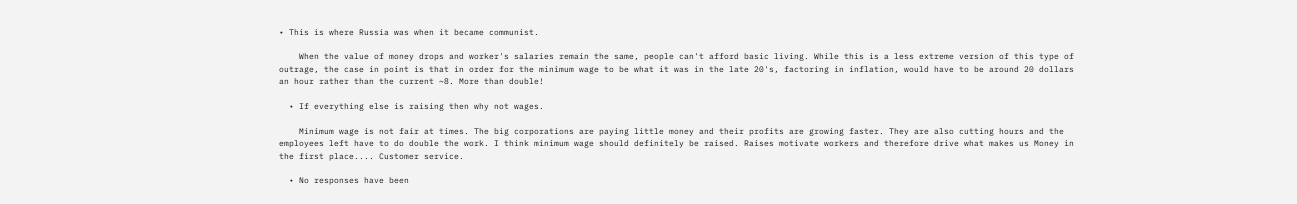• This is where Russia was when it became communist.

    When the value of money drops and worker's salaries remain the same, people can't afford basic living. While this is a less extreme version of this type of outrage, the case in point is that in order for the minimum wage to be what it was in the late 20's, factoring in inflation, would have to be around 20 dollars an hour rather than the current ~8. More than double!

  • If everything else is raising then why not wages.

    Minimum wage is not fair at times. The big corporations are paying little money and their profits are growing faster. They are also cutting hours and the employees left have to do double the work. I think minimum wage should definitely be raised. Raises motivate workers and therefore drive what makes us Money in the first place.... Customer service.

  • No responses have been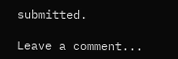submitted.

Leave a comment...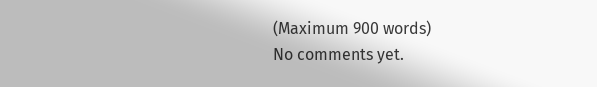(Maximum 900 words)
No comments yet.